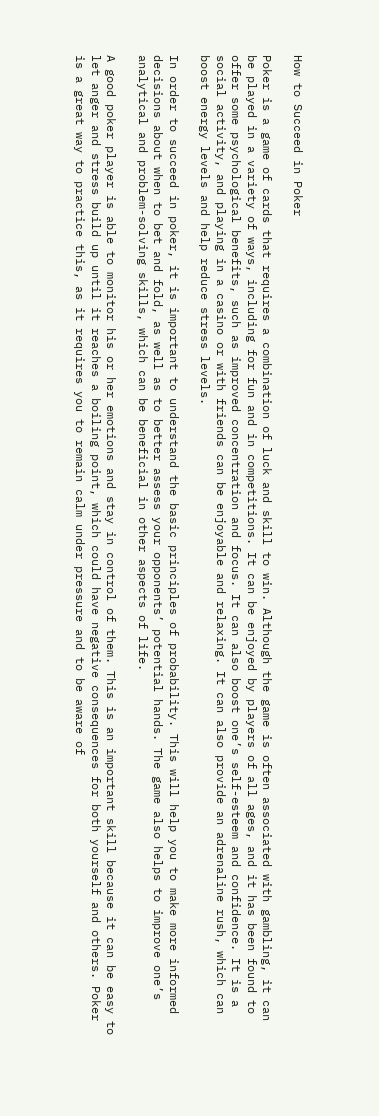How to Succeed in Poker

Poker is a game of cards that requires a combination of luck and skill to win. Although the game is often associated with gambling, it can be played in a variety of ways, including for fun and in competitions. It can be enjoyed by players of all ages, and it has been found to offer some psychological benefits, such as improved concentration and focus. It can also boost one’s self-esteem and confidence. It is a social activity, and playing in a casino or with friends can be enjoyable and relaxing. It can also provide an adrenaline rush, which can boost energy levels and help reduce stress levels.

In order to succeed in poker, it is important to understand the basic principles of probability. This will help you to make more informed decisions about when to bet and fold, as well as to better assess your opponents’ potential hands. The game also helps to improve one’s analytical and problem-solving skills, which can be beneficial in other aspects of life.

A good poker player is able to monitor his or her emotions and stay in control of them. This is an important skill because it can be easy to let anger and stress build up until it reaches a boiling point, which could have negative consequences for both yourself and others. Poker is a great way to practice this, as it requires you to remain calm under pressure and to be aware of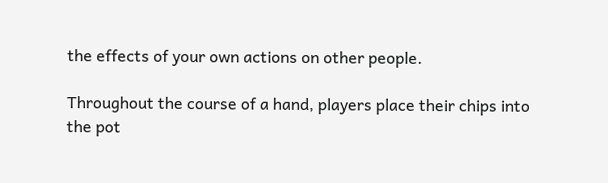the effects of your own actions on other people.

Throughout the course of a hand, players place their chips into the pot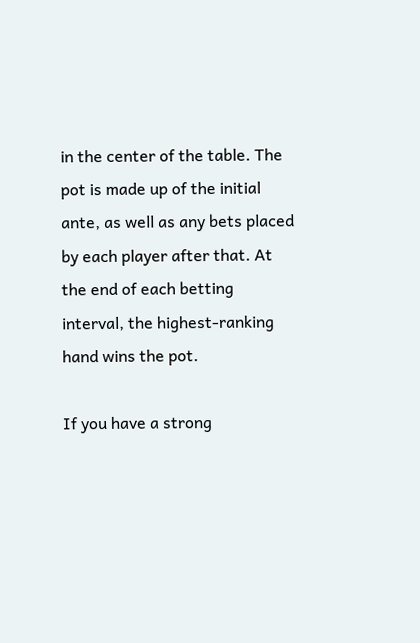in the center of the table. The pot is made up of the initial ante, as well as any bets placed by each player after that. At the end of each betting interval, the highest-ranking hand wins the pot.

If you have a strong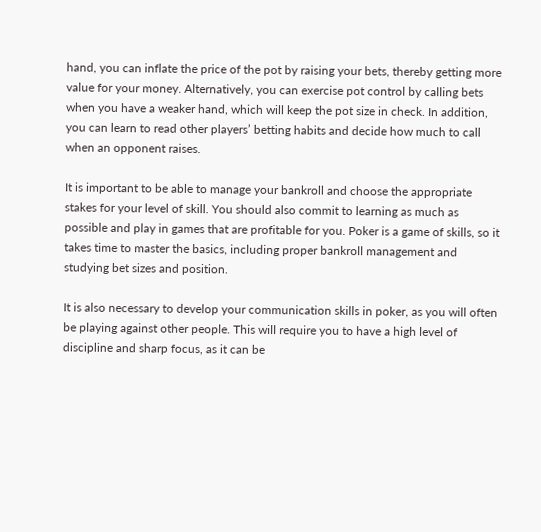hand, you can inflate the price of the pot by raising your bets, thereby getting more value for your money. Alternatively, you can exercise pot control by calling bets when you have a weaker hand, which will keep the pot size in check. In addition, you can learn to read other players’ betting habits and decide how much to call when an opponent raises.

It is important to be able to manage your bankroll and choose the appropriate stakes for your level of skill. You should also commit to learning as much as possible and play in games that are profitable for you. Poker is a game of skills, so it takes time to master the basics, including proper bankroll management and studying bet sizes and position.

It is also necessary to develop your communication skills in poker, as you will often be playing against other people. This will require you to have a high level of discipline and sharp focus, as it can be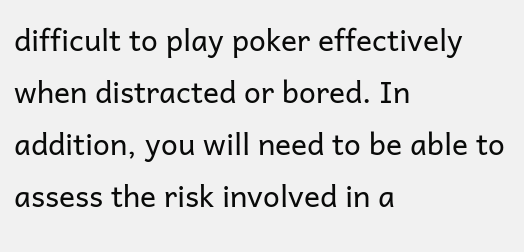difficult to play poker effectively when distracted or bored. In addition, you will need to be able to assess the risk involved in a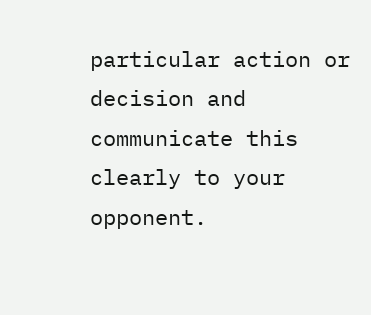particular action or decision and communicate this clearly to your opponent.